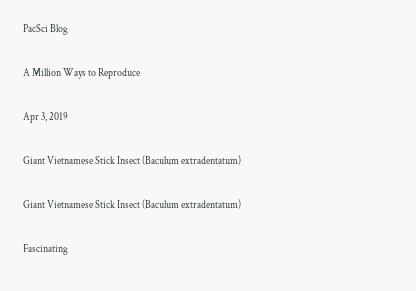PacSci Blog

A Million Ways to Reproduce

Apr 3, 2019

Giant Vietnamese Stick Insect (Baculum extradentatum)

Giant Vietnamese Stick Insect (Baculum extradentatum)

Fascinating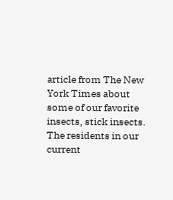article from The New York Times about some of our favorite insects, stick insects. The residents in our current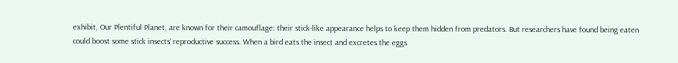exhibit, Our Plentiful Planet, are known for their camouflage: their stick-like appearance helps to keep them hidden from predators. But researchers have found being eaten could boost some stick insects’ reproductive success. When a bird eats the insect and excretes the eggs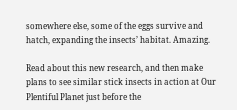somewhere else, some of the eggs survive and hatch, expanding the insects’ habitat. Amazing.

Read about this new research, and then make plans to see similar stick insects in action at Our Plentiful Planet just before the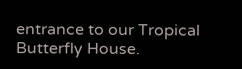entrance to our Tropical Butterfly House.